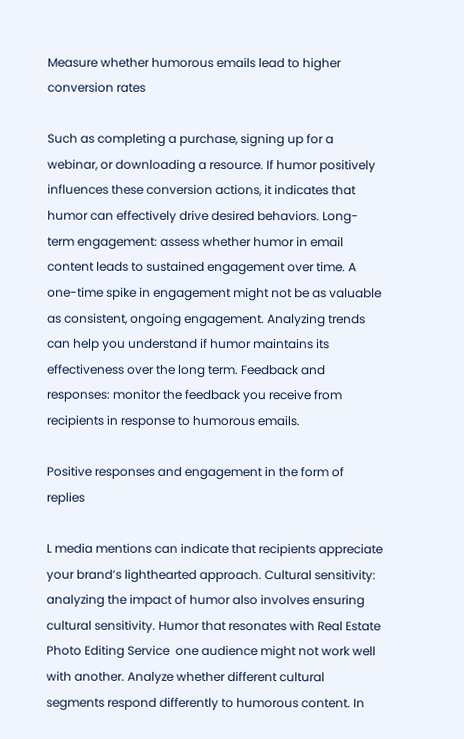Measure whether humorous emails lead to higher conversion rates

Such as completing a purchase, signing up for a webinar, or downloading a resource. If humor positively influences these conversion actions, it indicates that humor can effectively drive desired behaviors. Long-term engagement: assess whether humor in email content leads to sustained engagement over time. A one-time spike in engagement might not be as valuable as consistent, ongoing engagement. Analyzing trends can help you understand if humor maintains its effectiveness over the long term. Feedback and responses: monitor the feedback you receive from recipients in response to humorous emails.

Positive responses and engagement in the form of replies

L media mentions can indicate that recipients appreciate your brand’s lighthearted approach. Cultural sensitivity: analyzing the impact of humor also involves ensuring cultural sensitivity. Humor that resonates with Real Estate Photo Editing Service  one audience might not work well with another. Analyze whether different cultural segments respond differently to humorous content. In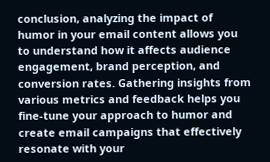conclusion, analyzing the impact of humor in your email content allows you to understand how it affects audience engagement, brand perception, and conversion rates. Gathering insights from various metrics and feedback helps you fine-tune your approach to humor and create email campaigns that effectively resonate with your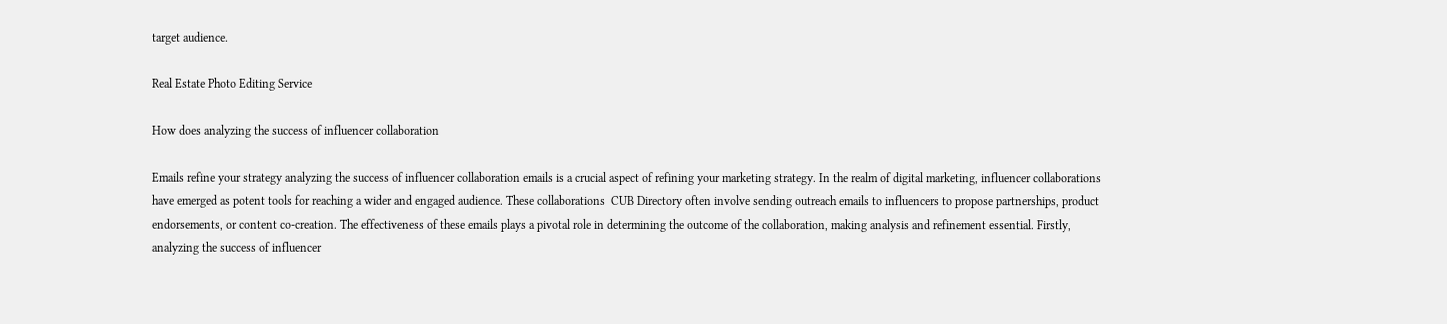target audience.

Real Estate Photo Editing Service

How does analyzing the success of influencer collaboration

Emails refine your strategy analyzing the success of influencer collaboration emails is a crucial aspect of refining your marketing strategy. In the realm of digital marketing, influencer collaborations have emerged as potent tools for reaching a wider and engaged audience. These collaborations  CUB Directory often involve sending outreach emails to influencers to propose partnerships, product endorsements, or content co-creation. The effectiveness of these emails plays a pivotal role in determining the outcome of the collaboration, making analysis and refinement essential. Firstly, analyzing the success of influencer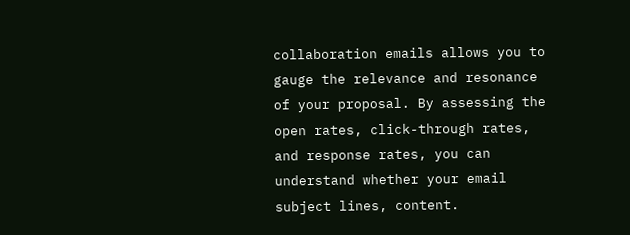collaboration emails allows you to gauge the relevance and resonance of your proposal. By assessing the open rates, click-through rates, and response rates, you can understand whether your email subject lines, content.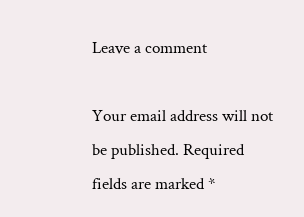Leave a comment

Your email address will not be published. Required fields are marked *